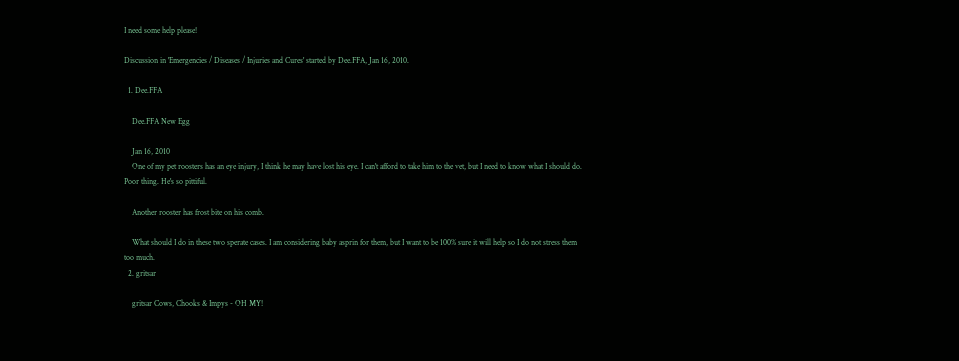I need some help please!

Discussion in 'Emergencies / Diseases / Injuries and Cures' started by Dee.FFA, Jan 16, 2010.

  1. Dee.FFA

    Dee.FFA New Egg

    Jan 16, 2010
    One of my pet roosters has an eye injury, I think he may have lost his eye. I can't afford to take him to the vet, but I need to know what I should do. Poor thing. He's so pittiful.

    Another rooster has frost bite on his comb.

    What should I do in these two sperate cases. I am considering baby asprin for them, but I want to be 100% sure it will help so I do not stress them too much.
  2. gritsar

    gritsar Cows, Chooks & Impys - OH MY!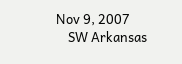Nov 9, 2007
    SW Arkansas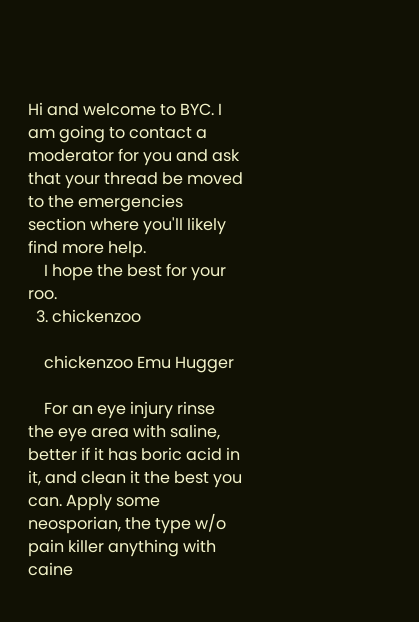Hi and welcome to BYC. I am going to contact a moderator for you and ask that your thread be moved to the emergencies section where you'll likely find more help.
    I hope the best for your roo.
  3. chickenzoo

    chickenzoo Emu Hugger

    For an eye injury rinse the eye area with saline, better if it has boric acid in it, and clean it the best you can. Apply some neosporian, the type w/o pain killer anything with caine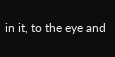in it, to the eye and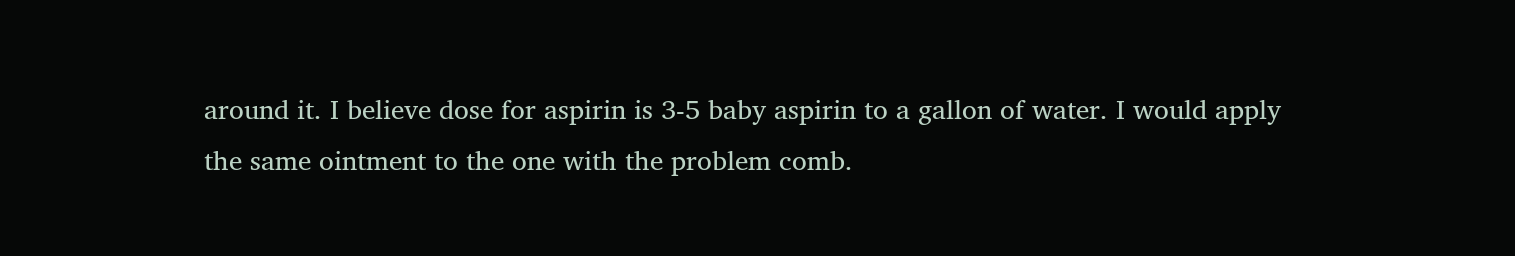around it. I believe dose for aspirin is 3-5 baby aspirin to a gallon of water. I would apply the same ointment to the one with the problem comb.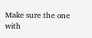Make sure the one with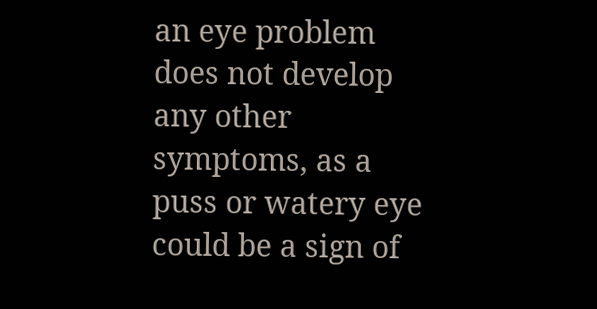an eye problem does not develop any other symptoms, as a puss or watery eye could be a sign of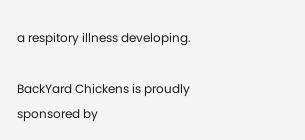a respitory illness developing.

BackYard Chickens is proudly sponsored by